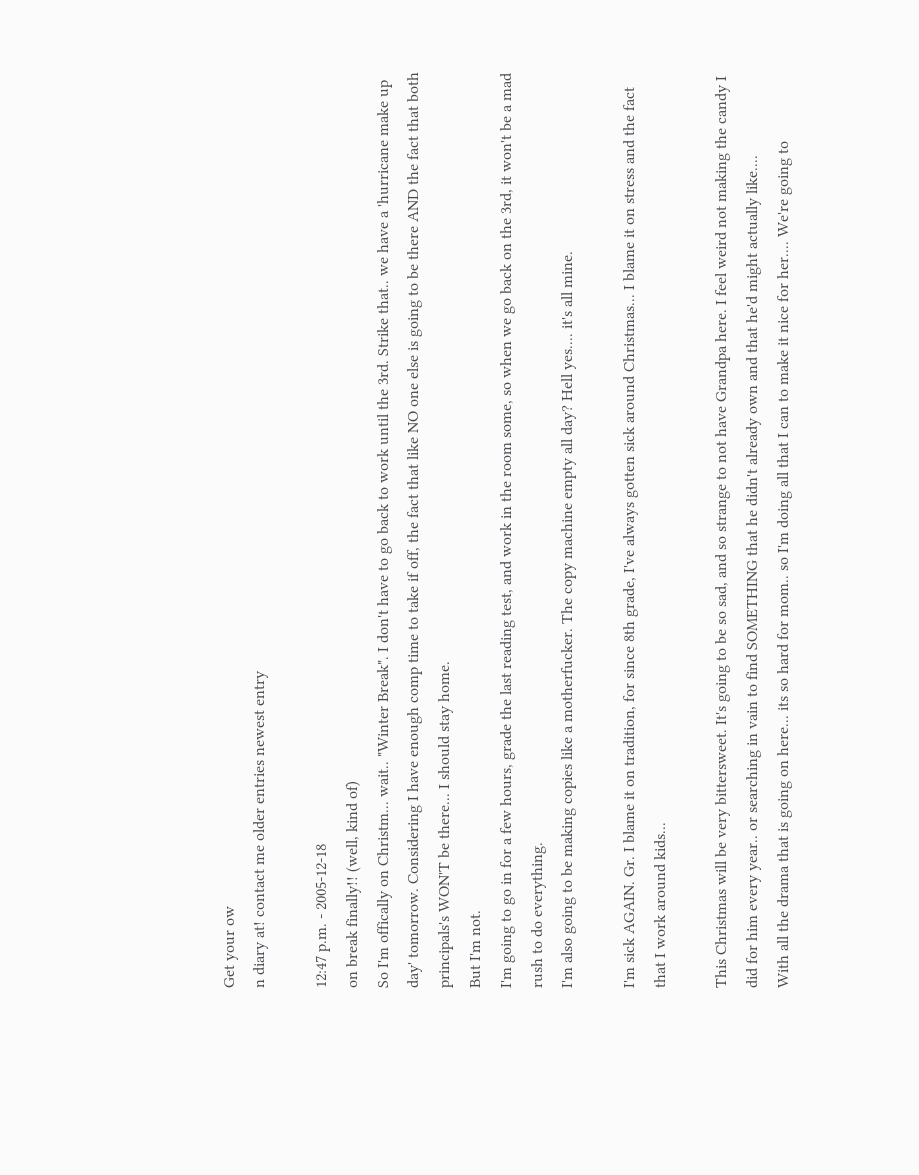Get your ow
n diary at! contact me older entries newest entry

12:47 p.m. - 2005-12-18
on break finally!! (well, kind of)
So I'm offically on Christm... wait.. "Winter Break". I don't have to go back to work until the 3rd. Strike that.. we have a 'hurricane make up day' tomorrow. Considering I have enough comp time to take if off, the fact that like NO one else is going to be there AND the fact that both principals's WON'T be there... I should stay home.
But I'm not.
I'm going to go in for a few hours, grade the last reading test, and work in the room some, so when we go back on the 3rd, it won't be a mad rush to do everything.
I'm also going to be making copies like a motherfucker. The copy machine empty all day? Hell yes.... it's all mine.

I'm sick AGAIN. Gr. I blame it on tradition, for since 8th grade, I've always gotten sick around Christmas... I blame it on stress and the fact that I work around kids...

This Christmas will be very bittersweet. It's going to be so sad, and so strange to not have Grandpa here. I feel weird not making the candy I did for him every year.. or searching in vain to find SOMETHING that he didn't already own and that he'd might actually like....
With all the drama that is going on here... its so hard for mom.. so I'm doing all that I can to make it nice for her.... We're going to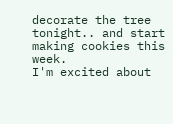decorate the tree tonight.. and start making cookies this week.
I'm excited about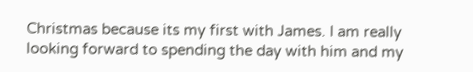Christmas because its my first with James. I am really looking forward to spending the day with him and my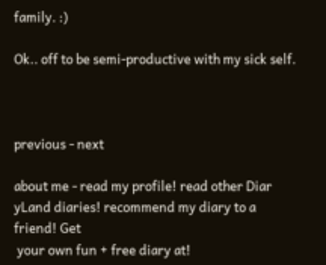family. :)

Ok.. off to be semi-productive with my sick self.



previous - next

about me - read my profile! read other Diar
yLand diaries! recommend my diary to a friend! Get
 your own fun + free diary at!